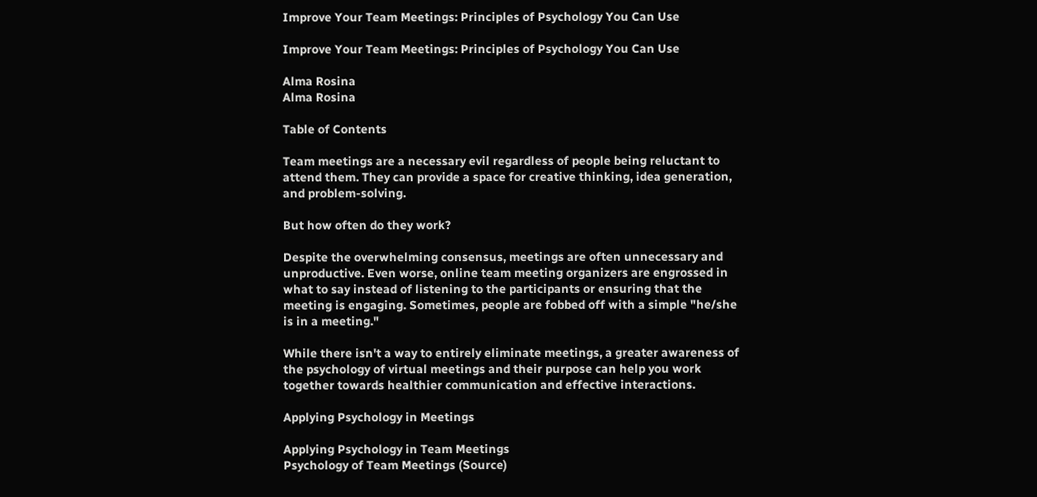Improve Your Team Meetings: Principles of Psychology You Can Use

Improve Your Team Meetings: Principles of Psychology You Can Use

Alma Rosina
Alma Rosina

Table of Contents

Team meetings are a necessary evil regardless of people being reluctant to attend them. They can provide a space for creative thinking, idea generation, and problem-solving.

But how often do they work?

Despite the overwhelming consensus, meetings are often unnecessary and unproductive. Even worse, online team meeting organizers are engrossed in what to say instead of listening to the participants or ensuring that the meeting is engaging. Sometimes, people are fobbed off with a simple "he/she is in a meeting."

While there isn't a way to entirely eliminate meetings, a greater awareness of the psychology of virtual meetings and their purpose can help you work together towards healthier communication and effective interactions.

Applying Psychology in Meetings

Applying Psychology in Team Meetings
Psychology of Team Meetings (Source)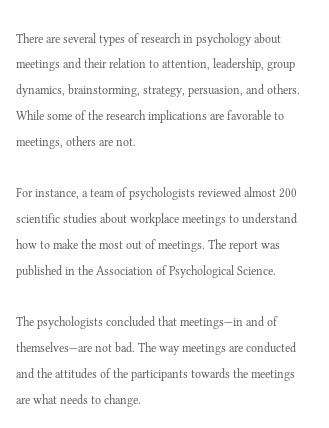There are several types of research in psychology about meetings and their relation to attention, leadership, group dynamics, brainstorming, strategy, persuasion, and others. While some of the research implications are favorable to meetings, others are not.

For instance, a team of psychologists reviewed almost 200 scientific studies about workplace meetings to understand how to make the most out of meetings. The report was published in the Association of Psychological Science.

The psychologists concluded that meetings—in and of themselves—are not bad. The way meetings are conducted and the attitudes of the participants towards the meetings are what needs to change.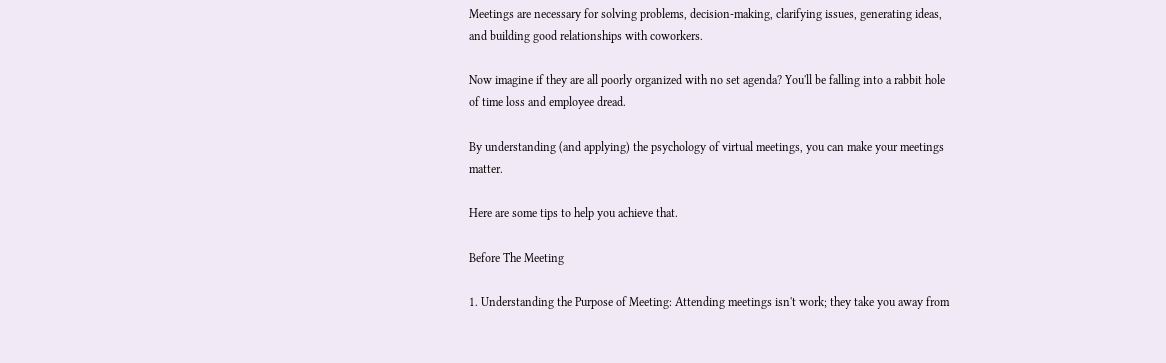Meetings are necessary for solving problems, decision-making, clarifying issues, generating ideas, and building good relationships with coworkers.

Now imagine if they are all poorly organized with no set agenda? You'll be falling into a rabbit hole of time loss and employee dread.

By understanding (and applying) the psychology of virtual meetings, you can make your meetings matter.

Here are some tips to help you achieve that.

Before The Meeting

1. Understanding the Purpose of Meeting: Attending meetings isn't work; they take you away from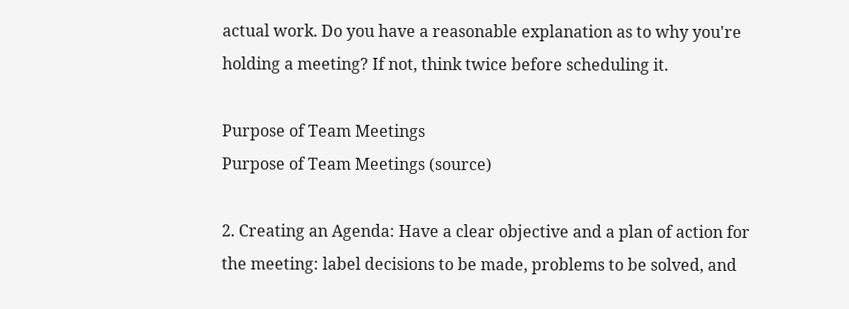actual work. Do you have a reasonable explanation as to why you're holding a meeting? If not, think twice before scheduling it.

Purpose of Team Meetings
Purpose of Team Meetings (source)

2. Creating an Agenda: Have a clear objective and a plan of action for the meeting: label decisions to be made, problems to be solved, and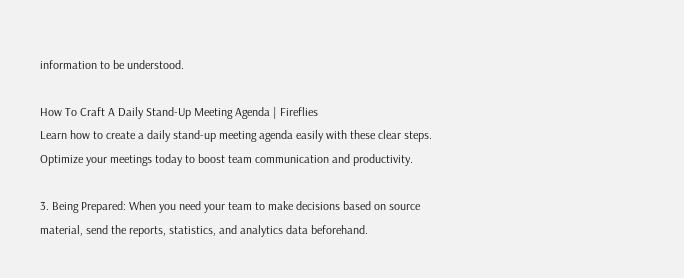information to be understood.

How To Craft A Daily Stand-Up Meeting Agenda | Fireflies
Learn how to create a daily stand-up meeting agenda easily with these clear steps. Optimize your meetings today to boost team communication and productivity.

3. Being Prepared: When you need your team to make decisions based on source material, send the reports, statistics, and analytics data beforehand.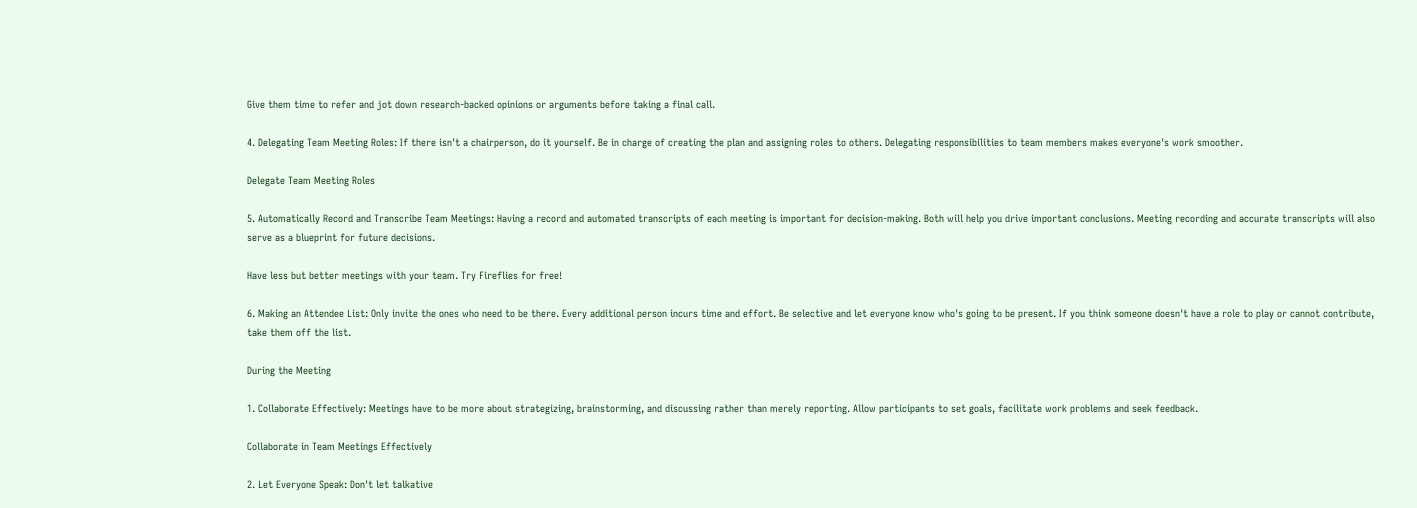Give them time to refer and jot down research-backed opinions or arguments before taking a final call.

4. Delegating Team Meeting Roles: If there isn't a chairperson, do it yourself. Be in charge of creating the plan and assigning roles to others. Delegating responsibilities to team members makes everyone's work smoother.

Delegate Team Meeting Roles

5. Automatically Record and Transcribe Team Meetings: Having a record and automated transcripts of each meeting is important for decision-making. Both will help you drive important conclusions. Meeting recording and accurate transcripts will also serve as a blueprint for future decisions.

Have less but better meetings with your team. Try Fireflies for free!

6. Making an Attendee List: Only invite the ones who need to be there. Every additional person incurs time and effort. Be selective and let everyone know who's going to be present. If you think someone doesn't have a role to play or cannot contribute, take them off the list.

During the Meeting

1. Collaborate Effectively: Meetings have to be more about strategizing, brainstorming, and discussing rather than merely reporting. Allow participants to set goals, facilitate work problems and seek feedback.

Collaborate in Team Meetings Effectively

2. Let Everyone Speak: Don't let talkative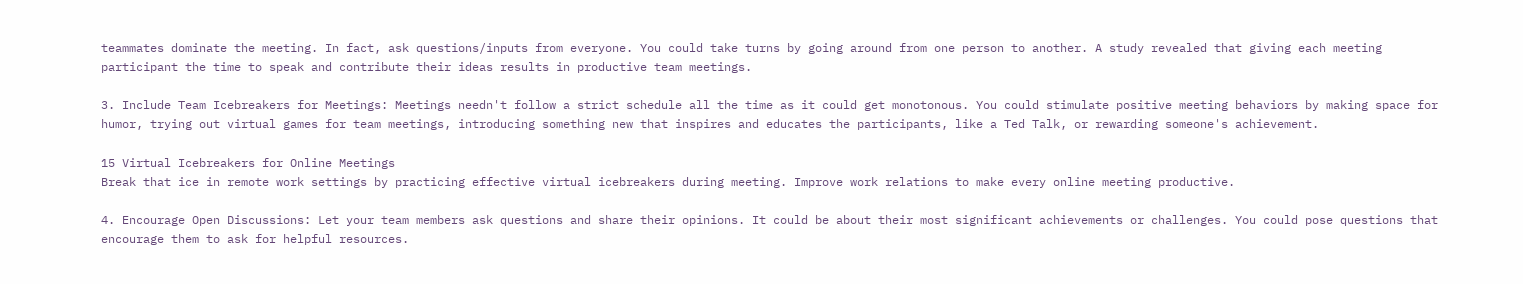teammates dominate the meeting. In fact, ask questions/inputs from everyone. You could take turns by going around from one person to another. A study revealed that giving each meeting participant the time to speak and contribute their ideas results in productive team meetings.

3. Include Team Icebreakers for Meetings: Meetings needn't follow a strict schedule all the time as it could get monotonous. You could stimulate positive meeting behaviors by making space for humor, trying out virtual games for team meetings, introducing something new that inspires and educates the participants, like a Ted Talk, or rewarding someone's achievement.

15 Virtual Icebreakers for Online Meetings
Break that ice in remote work settings by practicing effective virtual icebreakers during meeting. Improve work relations to make every online meeting productive.

4. Encourage Open Discussions: Let your team members ask questions and share their opinions. It could be about their most significant achievements or challenges. You could pose questions that encourage them to ask for helpful resources.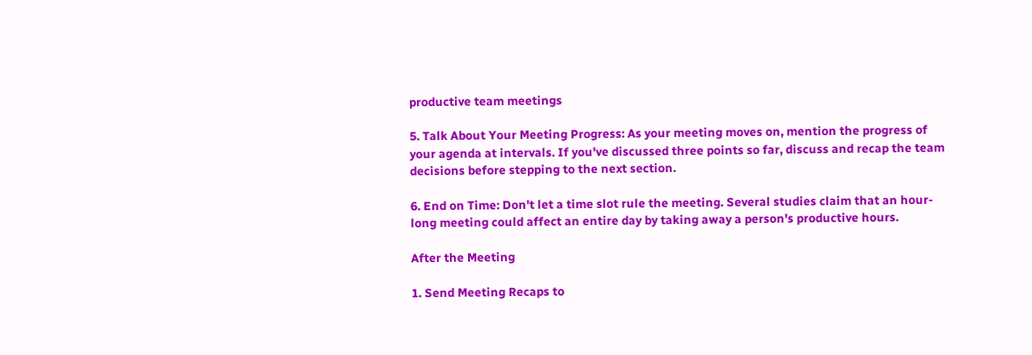productive team meetings

5. Talk About Your Meeting Progress: As your meeting moves on, mention the progress of your agenda at intervals. If you've discussed three points so far, discuss and recap the team decisions before stepping to the next section.

6. End on Time: Don't let a time slot rule the meeting. Several studies claim that an hour-long meeting could affect an entire day by taking away a person's productive hours.

After the Meeting

1. Send Meeting Recaps to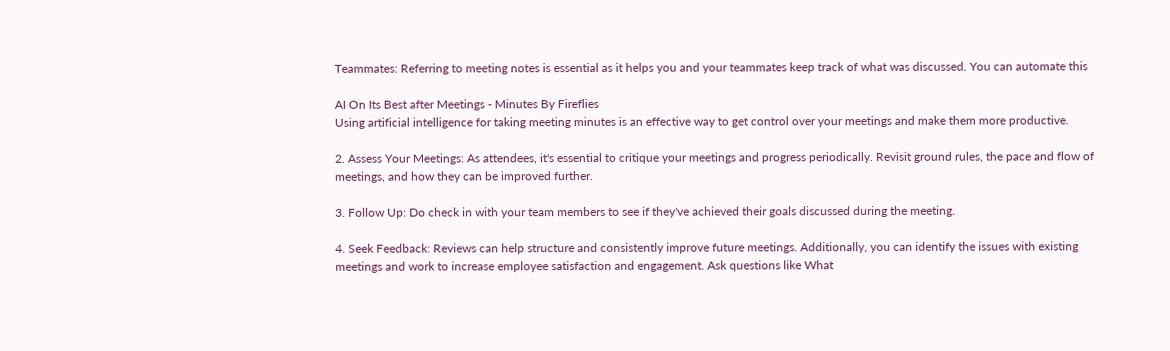Teammates: Referring to meeting notes is essential as it helps you and your teammates keep track of what was discussed. You can automate this

AI On Its Best after Meetings - Minutes By Fireflies
Using artificial intelligence for taking meeting minutes is an effective way to get control over your meetings and make them more productive.

2. Assess Your Meetings: As attendees, it's essential to critique your meetings and progress periodically. Revisit ground rules, the pace and flow of meetings, and how they can be improved further.

3. Follow Up: Do check in with your team members to see if they've achieved their goals discussed during the meeting.

4. Seek Feedback: Reviews can help structure and consistently improve future meetings. Additionally, you can identify the issues with existing meetings and work to increase employee satisfaction and engagement. Ask questions like What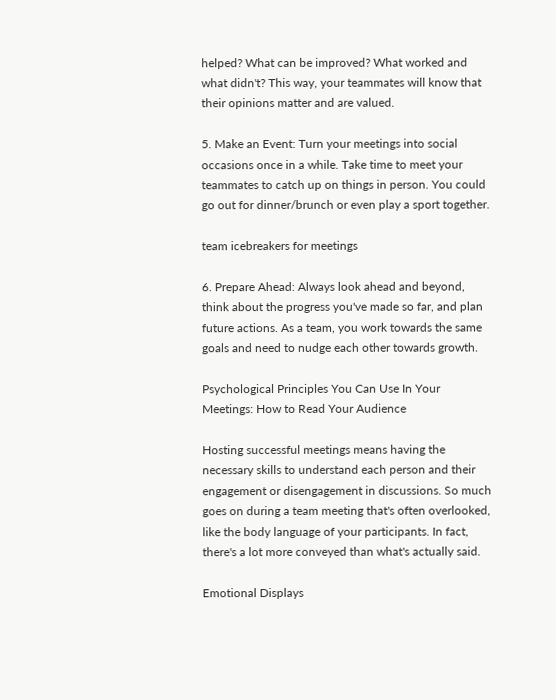helped? What can be improved? What worked and what didn't? This way, your teammates will know that their opinions matter and are valued.

5. Make an Event: Turn your meetings into social occasions once in a while. Take time to meet your teammates to catch up on things in person. You could go out for dinner/brunch or even play a sport together.

team icebreakers for meetings

6. Prepare Ahead: Always look ahead and beyond, think about the progress you've made so far, and plan future actions. As a team, you work towards the same goals and need to nudge each other towards growth.

Psychological Principles You Can Use In Your Meetings: How to Read Your Audience

Hosting successful meetings means having the necessary skills to understand each person and their engagement or disengagement in discussions. So much goes on during a team meeting that's often overlooked, like the body language of your participants. In fact, there's a lot more conveyed than what's actually said.

Emotional Displays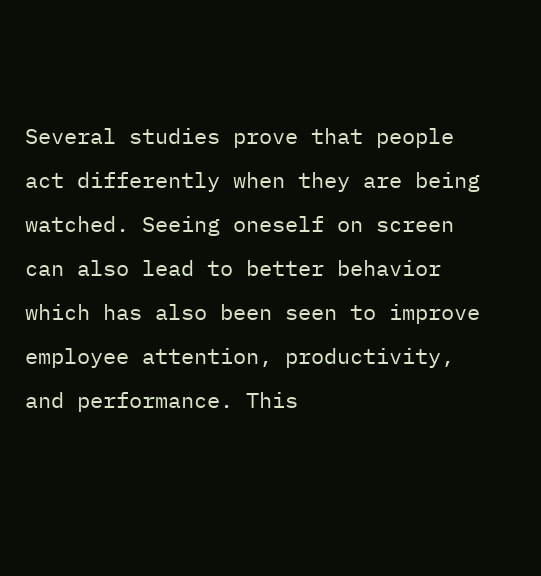Several studies prove that people act differently when they are being watched. Seeing oneself on screen can also lead to better behavior which has also been seen to improve employee attention, productivity, and performance. This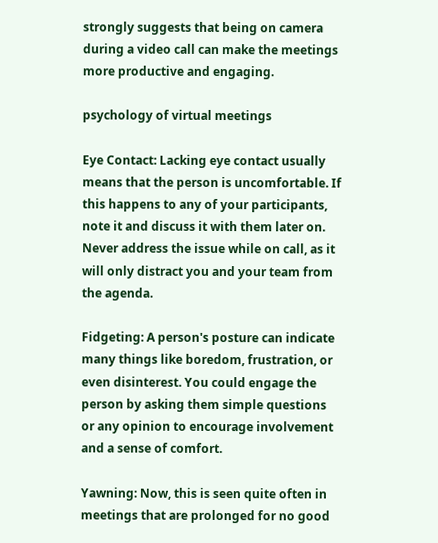strongly suggests that being on camera during a video call can make the meetings more productive and engaging.

psychology of virtual meetings

Eye Contact: Lacking eye contact usually means that the person is uncomfortable. If this happens to any of your participants, note it and discuss it with them later on. Never address the issue while on call, as it will only distract you and your team from the agenda.

Fidgeting: A person's posture can indicate many things like boredom, frustration, or even disinterest. You could engage the person by asking them simple questions or any opinion to encourage involvement and a sense of comfort.

Yawning: Now, this is seen quite often in meetings that are prolonged for no good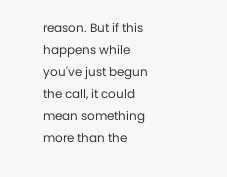reason. But if this happens while you've just begun the call, it could mean something more than the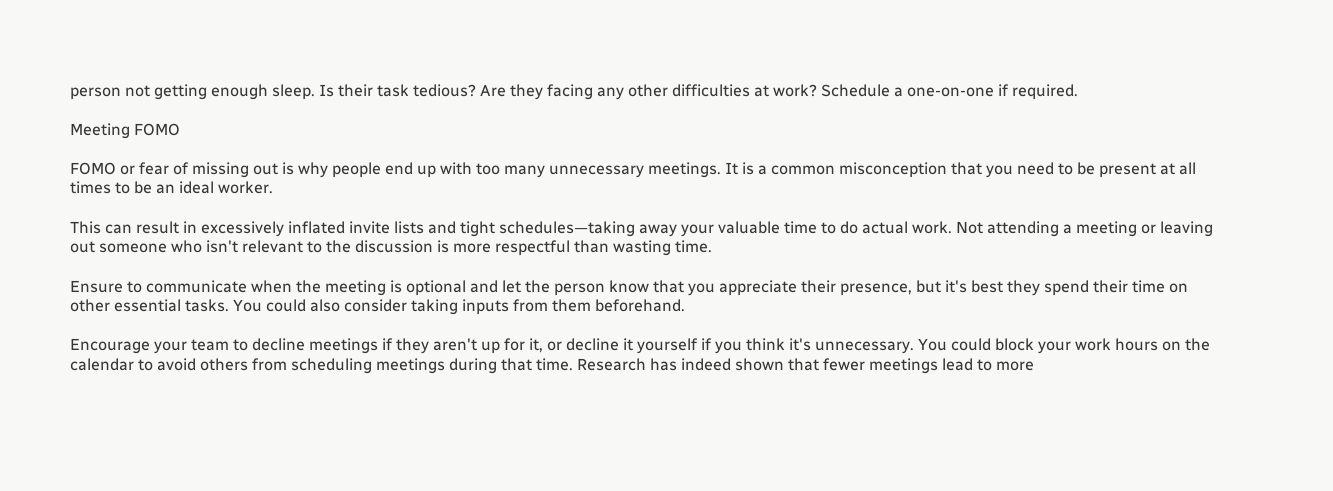person not getting enough sleep. Is their task tedious? Are they facing any other difficulties at work? Schedule a one-on-one if required.

Meeting FOMO

FOMO or fear of missing out is why people end up with too many unnecessary meetings. It is a common misconception that you need to be present at all times to be an ideal worker.

This can result in excessively inflated invite lists and tight schedules—taking away your valuable time to do actual work. Not attending a meeting or leaving out someone who isn't relevant to the discussion is more respectful than wasting time.

Ensure to communicate when the meeting is optional and let the person know that you appreciate their presence, but it's best they spend their time on other essential tasks. You could also consider taking inputs from them beforehand.

Encourage your team to decline meetings if they aren't up for it, or decline it yourself if you think it's unnecessary. You could block your work hours on the calendar to avoid others from scheduling meetings during that time. Research has indeed shown that fewer meetings lead to more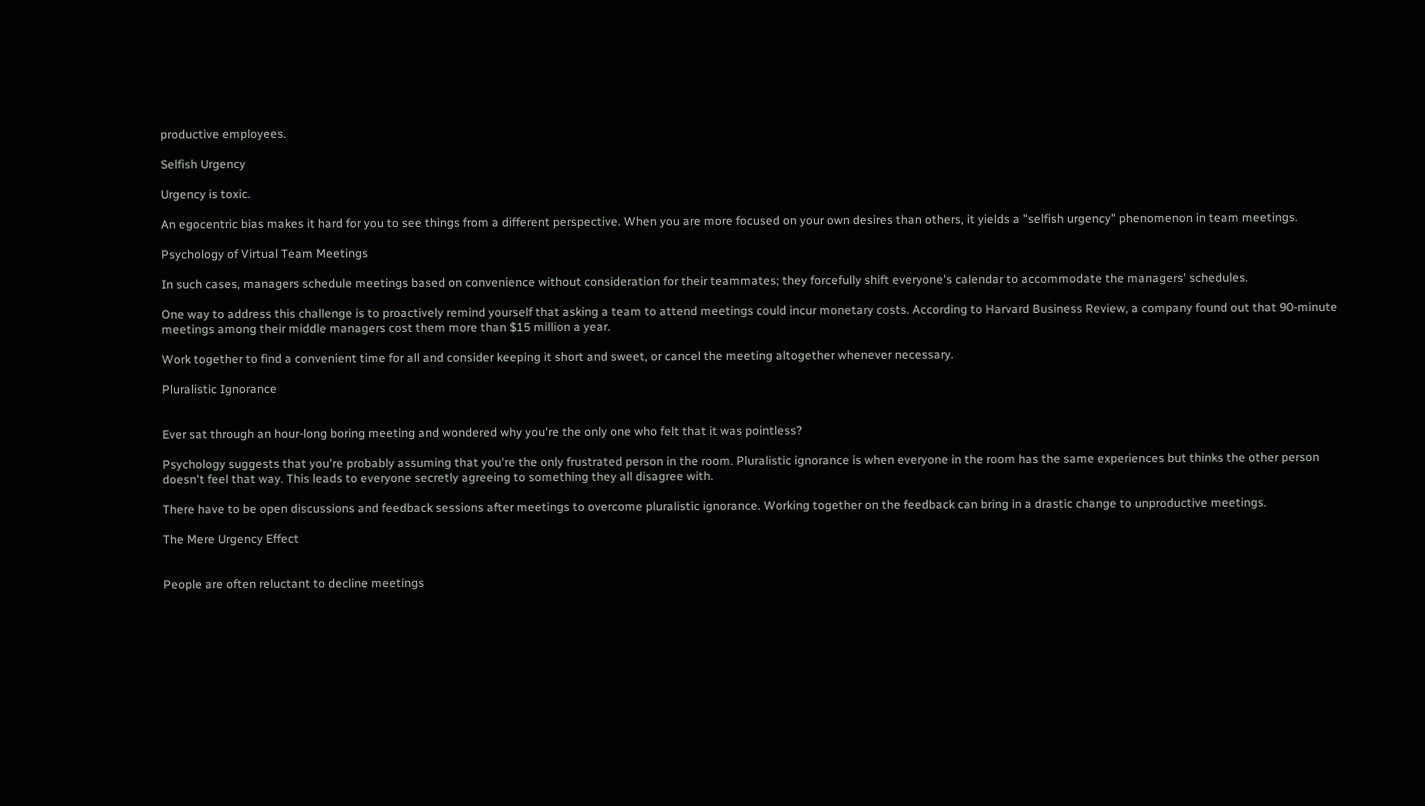productive employees.

Selfish Urgency

Urgency is toxic.

An egocentric bias makes it hard for you to see things from a different perspective. When you are more focused on your own desires than others, it yields a "selfish urgency" phenomenon in team meetings.

Psychology of Virtual Team Meetings

In such cases, managers schedule meetings based on convenience without consideration for their teammates; they forcefully shift everyone's calendar to accommodate the managers' schedules.

One way to address this challenge is to proactively remind yourself that asking a team to attend meetings could incur monetary costs. According to Harvard Business Review, a company found out that 90-minute meetings among their middle managers cost them more than $15 million a year.

Work together to find a convenient time for all and consider keeping it short and sweet, or cancel the meeting altogether whenever necessary.

Pluralistic Ignorance


Ever sat through an hour-long boring meeting and wondered why you're the only one who felt that it was pointless?

Psychology suggests that you're probably assuming that you're the only frustrated person in the room. Pluralistic ignorance is when everyone in the room has the same experiences but thinks the other person doesn't feel that way. This leads to everyone secretly agreeing to something they all disagree with.

There have to be open discussions and feedback sessions after meetings to overcome pluralistic ignorance. Working together on the feedback can bring in a drastic change to unproductive meetings.

The Mere Urgency Effect


People are often reluctant to decline meetings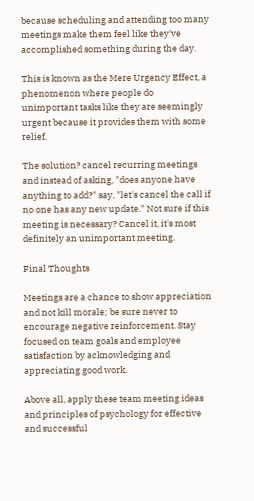because scheduling and attending too many meetings make them feel like they've accomplished something during the day.

This is known as the Mere Urgency Effect, a phenomenon where people do unimportant tasks like they are seemingly urgent because it provides them with some relief.

The solution? cancel recurring meetings and instead of asking, "does anyone have anything to add?" say, "let's cancel the call if no one has any new update." Not sure if this meeting is necessary? Cancel it, it's most definitely an unimportant meeting.

Final Thoughts

Meetings are a chance to show appreciation and not kill morale; be sure never to encourage negative reinforcement. Stay focused on team goals and employee satisfaction by acknowledging and appreciating good work.

Above all, apply these team meeting ideas and principles of psychology for effective and successful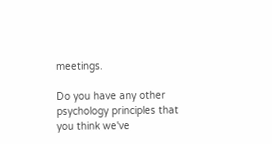meetings.

Do you have any other psychology principles that you think we've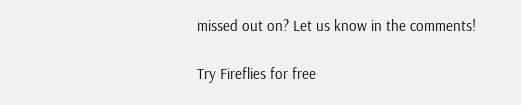missed out on? Let us know in the comments!

Try Fireflies for free